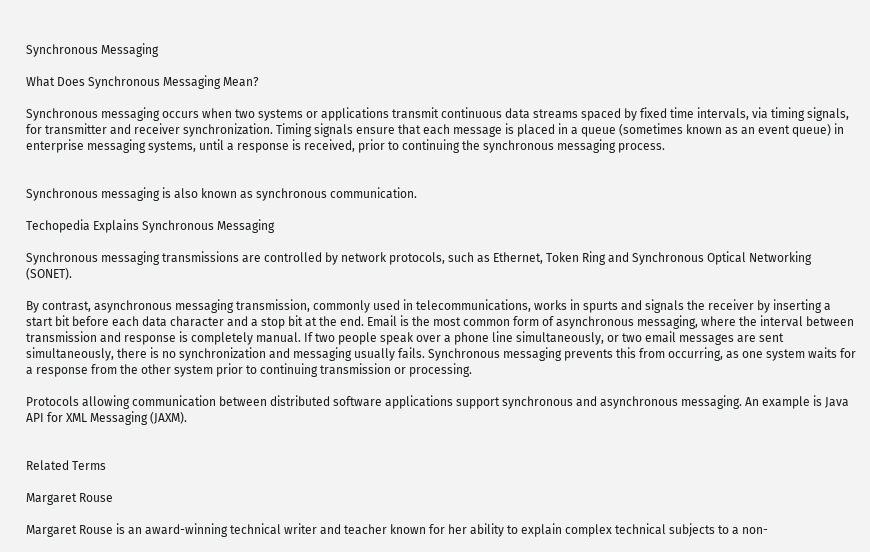Synchronous Messaging

What Does Synchronous Messaging Mean?

Synchronous messaging occurs when two systems or applications transmit continuous data streams spaced by fixed time intervals, via timing signals, for transmitter and receiver synchronization. Timing signals ensure that each message is placed in a queue (sometimes known as an event queue) in enterprise messaging systems, until a response is received, prior to continuing the synchronous messaging process.


Synchronous messaging is also known as synchronous communication.

Techopedia Explains Synchronous Messaging

Synchronous messaging transmissions are controlled by network protocols, such as Ethernet, Token Ring and Synchronous Optical Networking (SONET).

By contrast, asynchronous messaging transmission, commonly used in telecommunications, works in spurts and signals the receiver by inserting a start bit before each data character and a stop bit at the end. Email is the most common form of asynchronous messaging, where the interval between transmission and response is completely manual. If two people speak over a phone line simultaneously, or two email messages are sent simultaneously, there is no synchronization and messaging usually fails. Synchronous messaging prevents this from occurring, as one system waits for a response from the other system prior to continuing transmission or processing.

Protocols allowing communication between distributed software applications support synchronous and asynchronous messaging. An example is Java API for XML Messaging (JAXM).


Related Terms

Margaret Rouse

Margaret Rouse is an award-winning technical writer and teacher known for her ability to explain complex technical subjects to a non-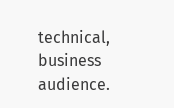technical, business audience.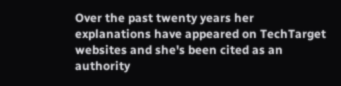Over the past twenty years her explanations have appeared on TechTarget websites and she's been cited as an authority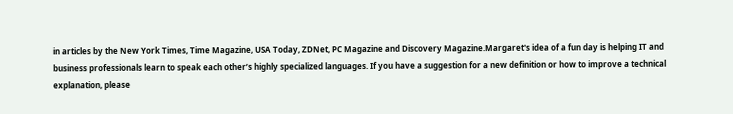in articles by the New York Times, Time Magazine, USA Today, ZDNet, PC Magazine and Discovery Magazine.Margaret's idea of a fun day is helping IT and business professionals learn to speak each other’s highly specialized languages. If you have a suggestion for a new definition or how to improve a technical explanation, please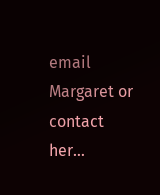email Margaret or contact her…